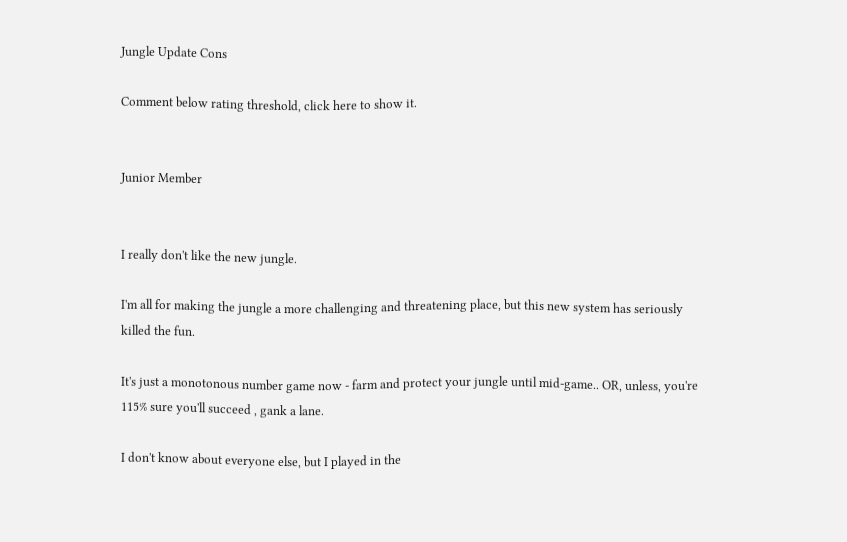Jungle Update Cons

Comment below rating threshold, click here to show it.


Junior Member


I really don't like the new jungle.

I'm all for making the jungle a more challenging and threatening place, but this new system has seriously killed the fun.

It's just a monotonous number game now - farm and protect your jungle until mid-game.. OR, unless, you're 115% sure you'll succeed , gank a lane.

I don't know about everyone else, but I played in the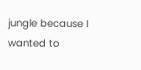jungle because I wanted to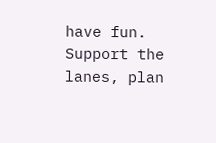have fun. Support the lanes, plan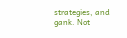strategies, and gank. Not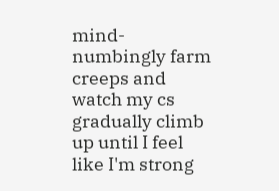mind-numbingly farm creeps and watch my cs gradually climb up until I feel like I'm strong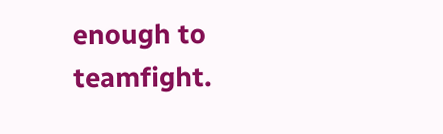enough to teamfight.